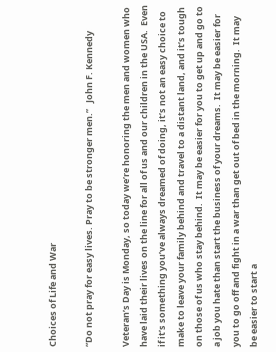Choices of Life and War

“Do not pray for easy lives. Pray to be stronger men.”   John F. Kennedy

Veteran’s Day is Monday, so today we’re honoring the men and women who have laid their lives on the line for all of us and our children in the USA.  Even if it’s something you’ve always dreamed of doing, it’s not an easy choice to make to leave your family behind and travel to a distant land, and it’s tough on those of us who stay behind.  It may be easier for you to get up and go to a job you hate than start the business of your dreams.  It may be easier for you to go off and fight in a war than get out of bed in the morning.  It may be easier to start a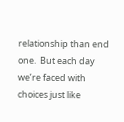relationship than end one.  But each day we’re faced with choices just like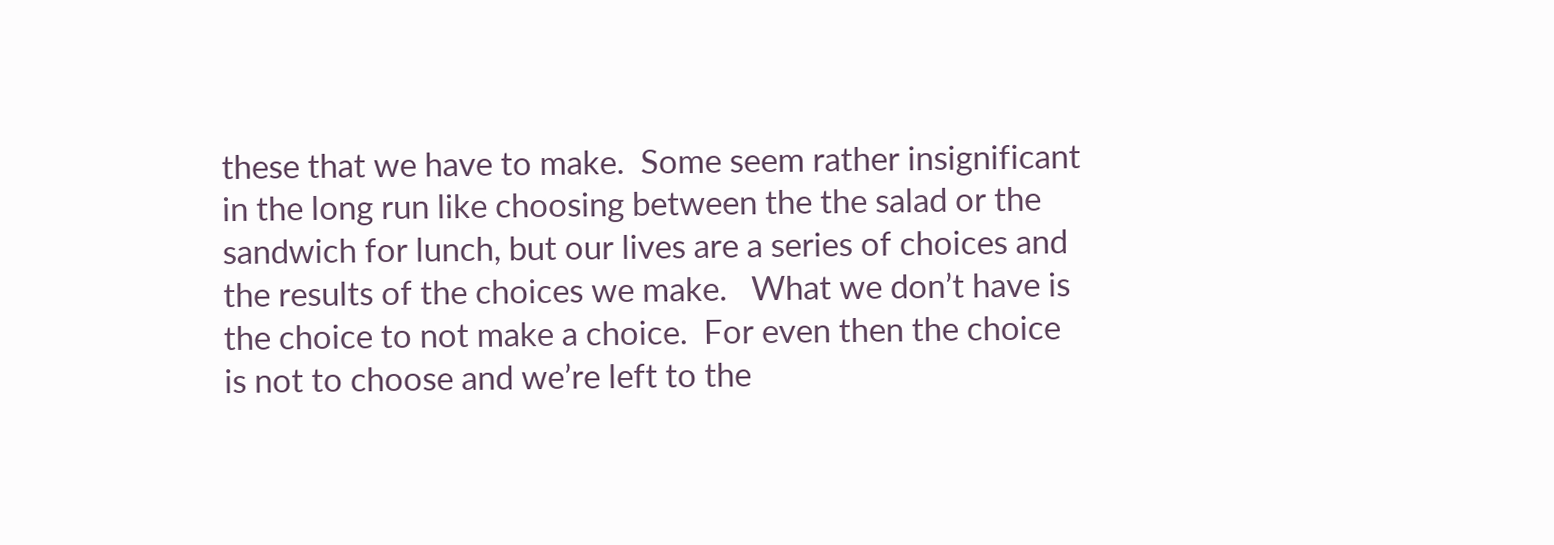these that we have to make.  Some seem rather insignificant in the long run like choosing between the the salad or the sandwich for lunch, but our lives are a series of choices and the results of the choices we make.   What we don’t have is the choice to not make a choice.  For even then the choice is not to choose and we’re left to the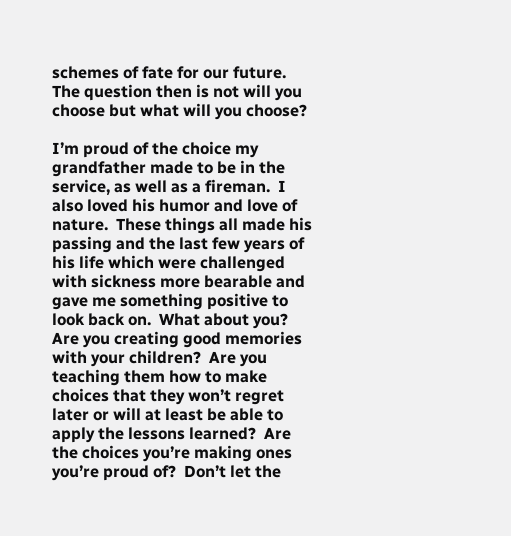schemes of fate for our future.  The question then is not will you choose but what will you choose?

I’m proud of the choice my grandfather made to be in the service, as well as a fireman.  I also loved his humor and love of nature.  These things all made his passing and the last few years of his life which were challenged with sickness more bearable and gave me something positive to look back on.  What about you?  Are you creating good memories with your children?  Are you teaching them how to make choices that they won’t regret later or will at least be able to apply the lessons learned?  Are the choices you’re making ones you’re proud of?  Don’t let the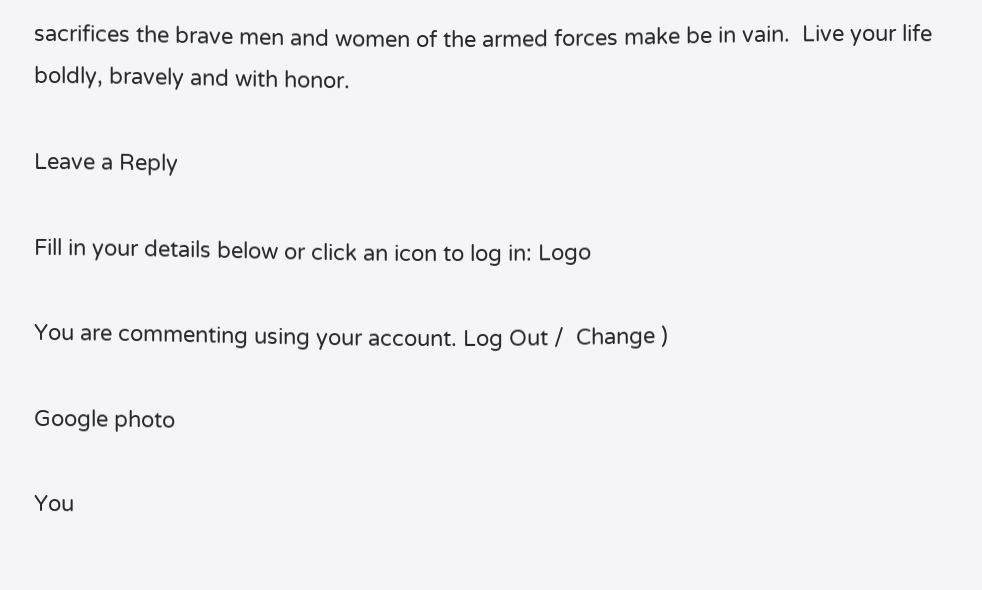sacrifices the brave men and women of the armed forces make be in vain.  Live your life boldly, bravely and with honor.

Leave a Reply

Fill in your details below or click an icon to log in: Logo

You are commenting using your account. Log Out /  Change )

Google photo

You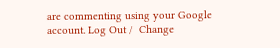are commenting using your Google account. Log Out /  Change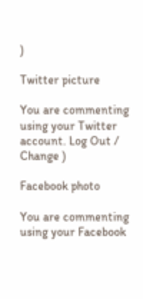)

Twitter picture

You are commenting using your Twitter account. Log Out /  Change )

Facebook photo

You are commenting using your Facebook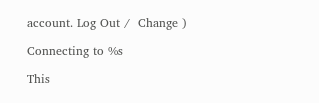account. Log Out /  Change )

Connecting to %s

This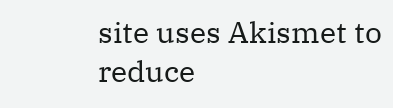site uses Akismet to reduce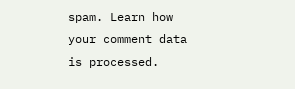spam. Learn how your comment data is processed.